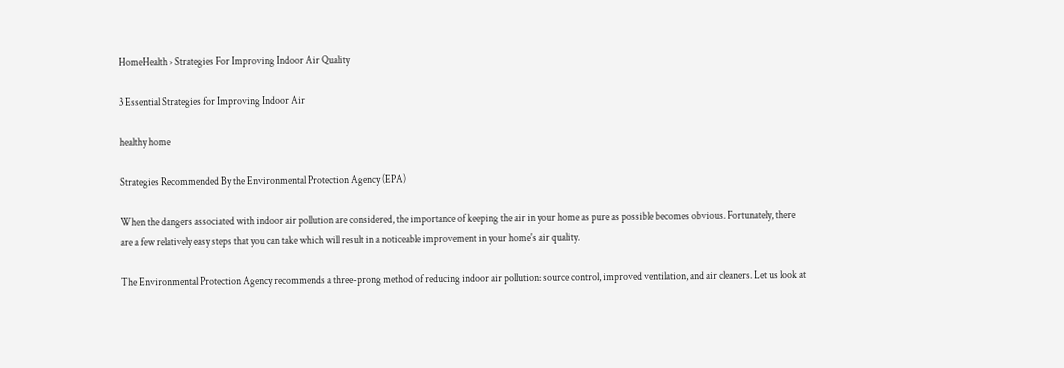HomeHealth › Strategies For Improving Indoor Air Quality

3 Essential Strategies for Improving Indoor Air

healthy home

Strategies Recommended By the Environmental Protection Agency (EPA)

When the dangers associated with indoor air pollution are considered, the importance of keeping the air in your home as pure as possible becomes obvious. Fortunately, there are a few relatively easy steps that you can take which will result in a noticeable improvement in your home's air quality.

The Environmental Protection Agency recommends a three-prong method of reducing indoor air pollution: source control, improved ventilation, and air cleaners. Let us look at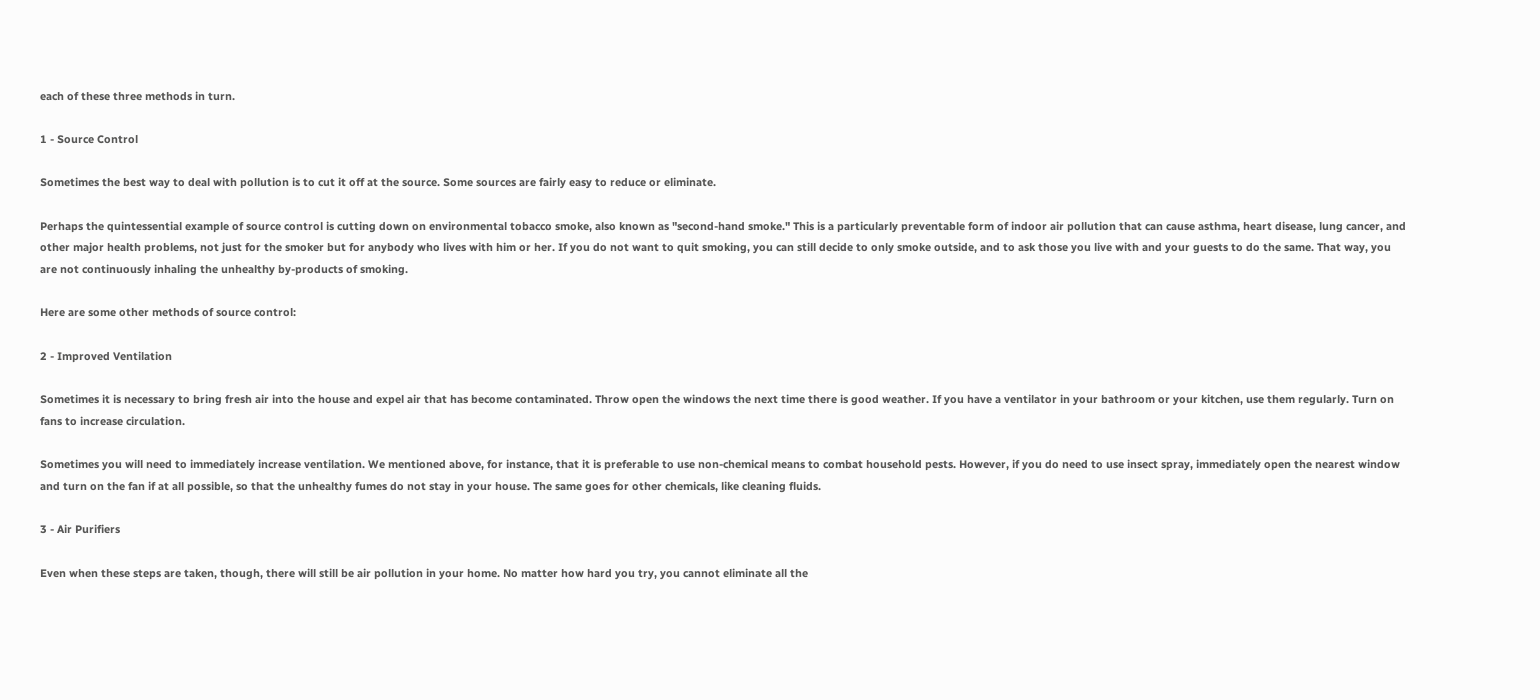each of these three methods in turn.

1 - Source Control

Sometimes the best way to deal with pollution is to cut it off at the source. Some sources are fairly easy to reduce or eliminate.

Perhaps the quintessential example of source control is cutting down on environmental tobacco smoke, also known as "second-hand smoke." This is a particularly preventable form of indoor air pollution that can cause asthma, heart disease, lung cancer, and other major health problems, not just for the smoker but for anybody who lives with him or her. If you do not want to quit smoking, you can still decide to only smoke outside, and to ask those you live with and your guests to do the same. That way, you are not continuously inhaling the unhealthy by-products of smoking.

Here are some other methods of source control:

2 - Improved Ventilation

Sometimes it is necessary to bring fresh air into the house and expel air that has become contaminated. Throw open the windows the next time there is good weather. If you have a ventilator in your bathroom or your kitchen, use them regularly. Turn on fans to increase circulation.

Sometimes you will need to immediately increase ventilation. We mentioned above, for instance, that it is preferable to use non-chemical means to combat household pests. However, if you do need to use insect spray, immediately open the nearest window and turn on the fan if at all possible, so that the unhealthy fumes do not stay in your house. The same goes for other chemicals, like cleaning fluids.

3 - Air Purifiers

Even when these steps are taken, though, there will still be air pollution in your home. No matter how hard you try, you cannot eliminate all the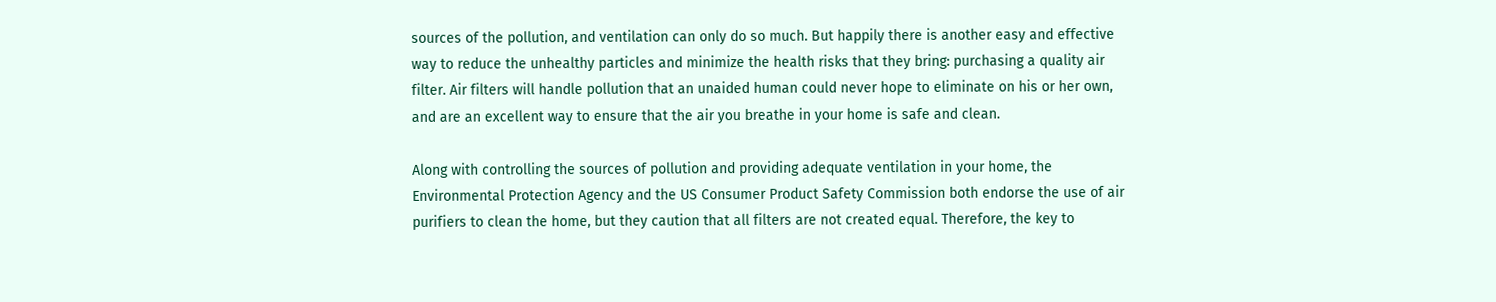sources of the pollution, and ventilation can only do so much. But happily there is another easy and effective way to reduce the unhealthy particles and minimize the health risks that they bring: purchasing a quality air filter. Air filters will handle pollution that an unaided human could never hope to eliminate on his or her own, and are an excellent way to ensure that the air you breathe in your home is safe and clean.

Along with controlling the sources of pollution and providing adequate ventilation in your home, the Environmental Protection Agency and the US Consumer Product Safety Commission both endorse the use of air purifiers to clean the home, but they caution that all filters are not created equal. Therefore, the key to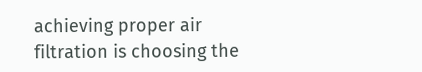achieving proper air filtration is choosing the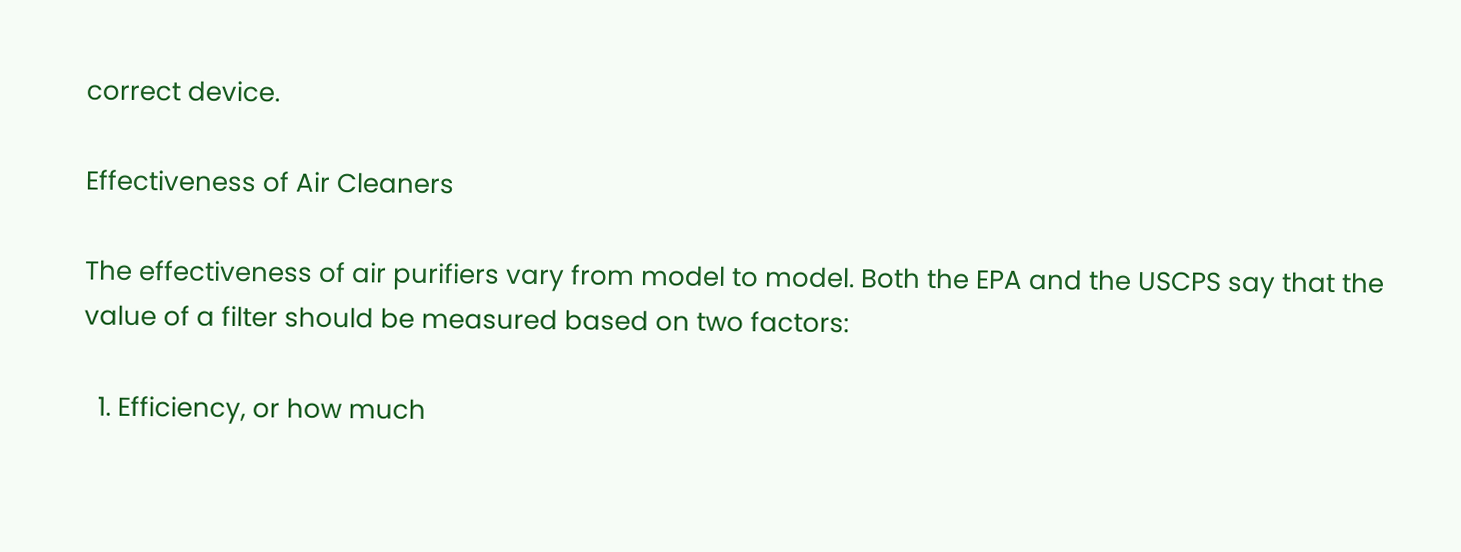correct device.

Effectiveness of Air Cleaners

The effectiveness of air purifiers vary from model to model. Both the EPA and the USCPS say that the value of a filter should be measured based on two factors:

  1. Efficiency, or how much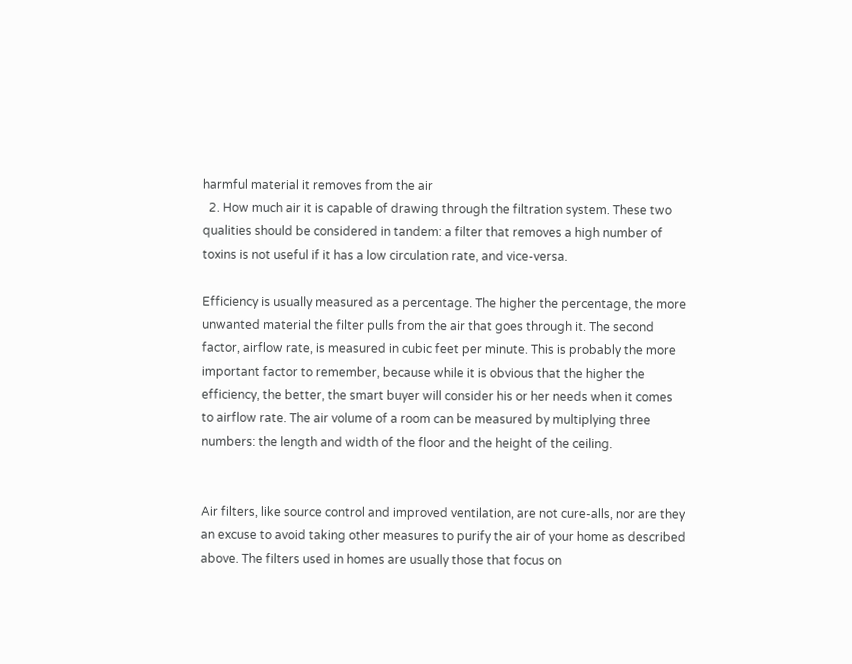harmful material it removes from the air
  2. How much air it is capable of drawing through the filtration system. These two qualities should be considered in tandem: a filter that removes a high number of toxins is not useful if it has a low circulation rate, and vice-versa.

Efficiency is usually measured as a percentage. The higher the percentage, the more unwanted material the filter pulls from the air that goes through it. The second factor, airflow rate, is measured in cubic feet per minute. This is probably the more important factor to remember, because while it is obvious that the higher the efficiency, the better, the smart buyer will consider his or her needs when it comes to airflow rate. The air volume of a room can be measured by multiplying three numbers: the length and width of the floor and the height of the ceiling.


Air filters, like source control and improved ventilation, are not cure-alls, nor are they an excuse to avoid taking other measures to purify the air of your home as described above. The filters used in homes are usually those that focus on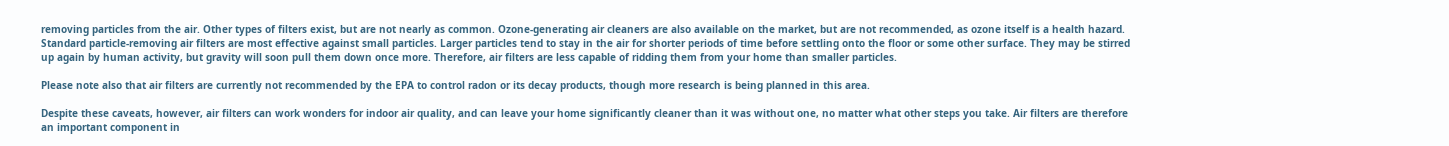removing particles from the air. Other types of filters exist, but are not nearly as common. Ozone-generating air cleaners are also available on the market, but are not recommended, as ozone itself is a health hazard. Standard particle-removing air filters are most effective against small particles. Larger particles tend to stay in the air for shorter periods of time before settling onto the floor or some other surface. They may be stirred up again by human activity, but gravity will soon pull them down once more. Therefore, air filters are less capable of ridding them from your home than smaller particles.

Please note also that air filters are currently not recommended by the EPA to control radon or its decay products, though more research is being planned in this area.

Despite these caveats, however, air filters can work wonders for indoor air quality, and can leave your home significantly cleaner than it was without one, no matter what other steps you take. Air filters are therefore an important component in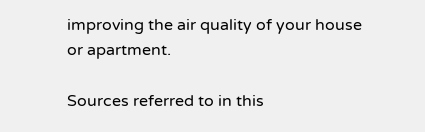improving the air quality of your house or apartment.

Sources referred to in this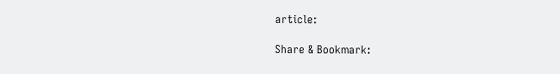article:

Share & Bookmark: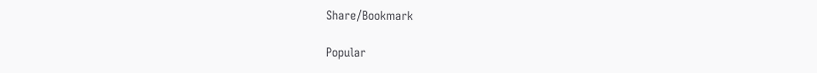Share/Bookmark

Popular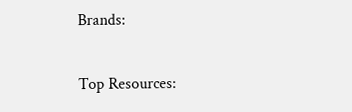Brands:

Top Resources: